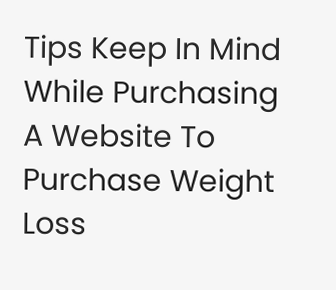Tips Keep In Mind While Purchasing A Website To Purchase Weight Loss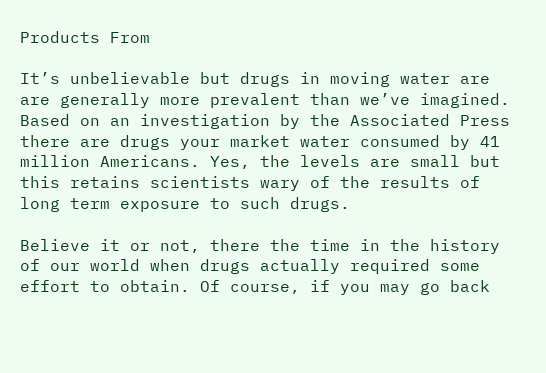Products From

It’s unbelievable but drugs in moving water are are generally more prevalent than we’ve imagined. Based on an investigation by the Associated Press there are drugs your market water consumed by 41 million Americans. Yes, the levels are small but this retains scientists wary of the results of long term exposure to such drugs.

Believe it or not, there the time in the history of our world when drugs actually required some effort to obtain. Of course, if you may go back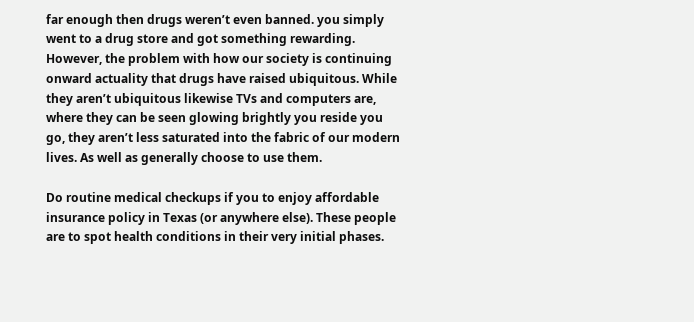far enough then drugs weren’t even banned. you simply went to a drug store and got something rewarding. However, the problem with how our society is continuing onward actuality that drugs have raised ubiquitous. While they aren’t ubiquitous likewise TVs and computers are, where they can be seen glowing brightly you reside you go, they aren’t less saturated into the fabric of our modern lives. As well as generally choose to use them.

Do routine medical checkups if you to enjoy affordable insurance policy in Texas (or anywhere else). These people are to spot health conditions in their very initial phases.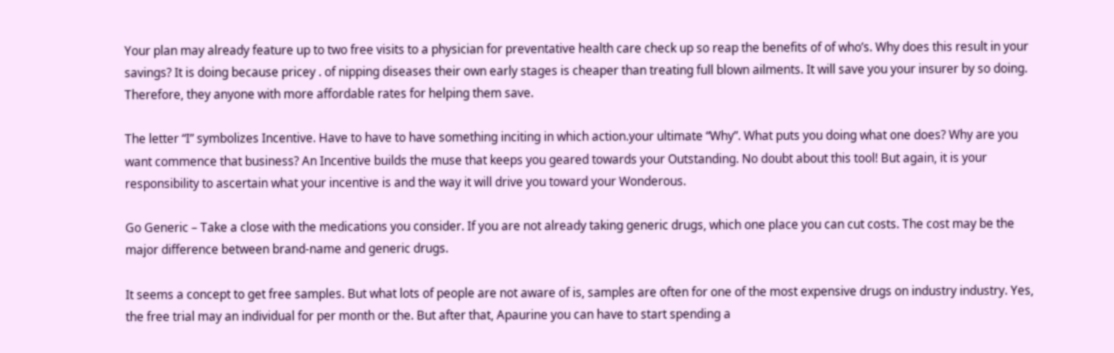Your plan may already feature up to two free visits to a physician for preventative health care check up so reap the benefits of of who’s. Why does this result in your savings? It is doing because pricey . of nipping diseases their own early stages is cheaper than treating full blown ailments. It will save you your insurer by so doing. Therefore, they anyone with more affordable rates for helping them save.

The letter “I” symbolizes Incentive. Have to have to have something inciting in which action.your ultimate “Why”. What puts you doing what one does? Why are you want commence that business? An Incentive builds the muse that keeps you geared towards your Outstanding. No doubt about this tool! But again, it is your responsibility to ascertain what your incentive is and the way it will drive you toward your Wonderous.

Go Generic – Take a close with the medications you consider. If you are not already taking generic drugs, which one place you can cut costs. The cost may be the major difference between brand-name and generic drugs.

It seems a concept to get free samples. But what lots of people are not aware of is, samples are often for one of the most expensive drugs on industry industry. Yes, the free trial may an individual for per month or the. But after that, Apaurine you can have to start spending a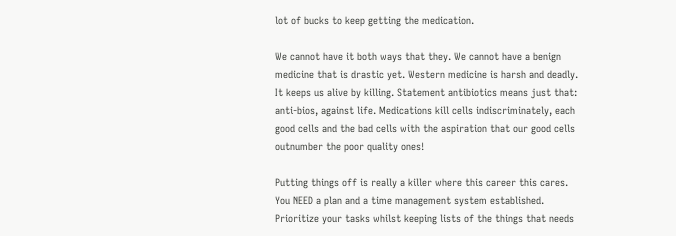lot of bucks to keep getting the medication.

We cannot have it both ways that they. We cannot have a benign medicine that is drastic yet. Western medicine is harsh and deadly. It keeps us alive by killing. Statement antibiotics means just that: anti-bios, against life. Medications kill cells indiscriminately, each good cells and the bad cells with the aspiration that our good cells outnumber the poor quality ones!

Putting things off is really a killer where this career this cares. You NEED a plan and a time management system established. Prioritize your tasks whilst keeping lists of the things that needs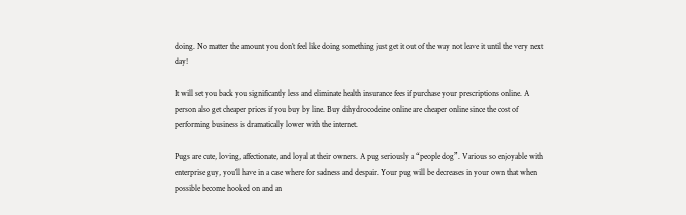doing. No matter the amount you don’t feel like doing something just get it out of the way not leave it until the very next day!

It will set you back you significantly less and eliminate health insurance fees if purchase your prescriptions online. A person also get cheaper prices if you buy by line. Buy dihydrocodeine online are cheaper online since the cost of performing business is dramatically lower with the internet.

Pugs are cute, loving, affectionate, and loyal at their owners. A pug seriously a “people dog”. Various so enjoyable with enterprise guy, you’ll have in a case where for sadness and despair. Your pug will be decreases in your own that when possible become hooked on and an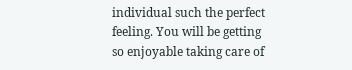individual such the perfect feeling. You will be getting so enjoyable taking care of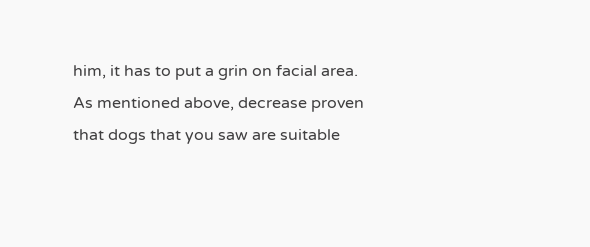him, it has to put a grin on facial area. As mentioned above, decrease proven that dogs that you saw are suitable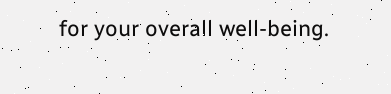for your overall well-being.